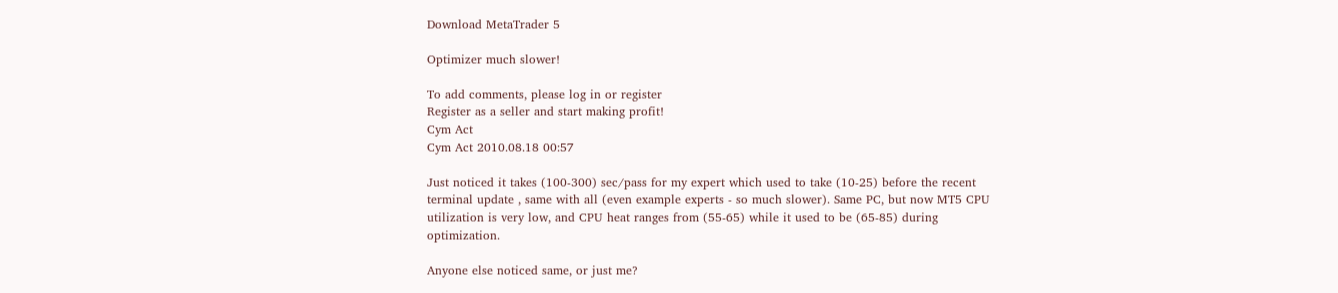Download MetaTrader 5

Optimizer much slower!

To add comments, please log in or register
Register as a seller and start making profit!
Cym Act
Cym Act 2010.08.18 00:57

Just noticed it takes (100-300) sec/pass for my expert which used to take (10-25) before the recent terminal update , same with all (even example experts - so much slower). Same PC, but now MT5 CPU utilization is very low, and CPU heat ranges from (55-65) while it used to be (65-85) during optimization.

Anyone else noticed same, or just me?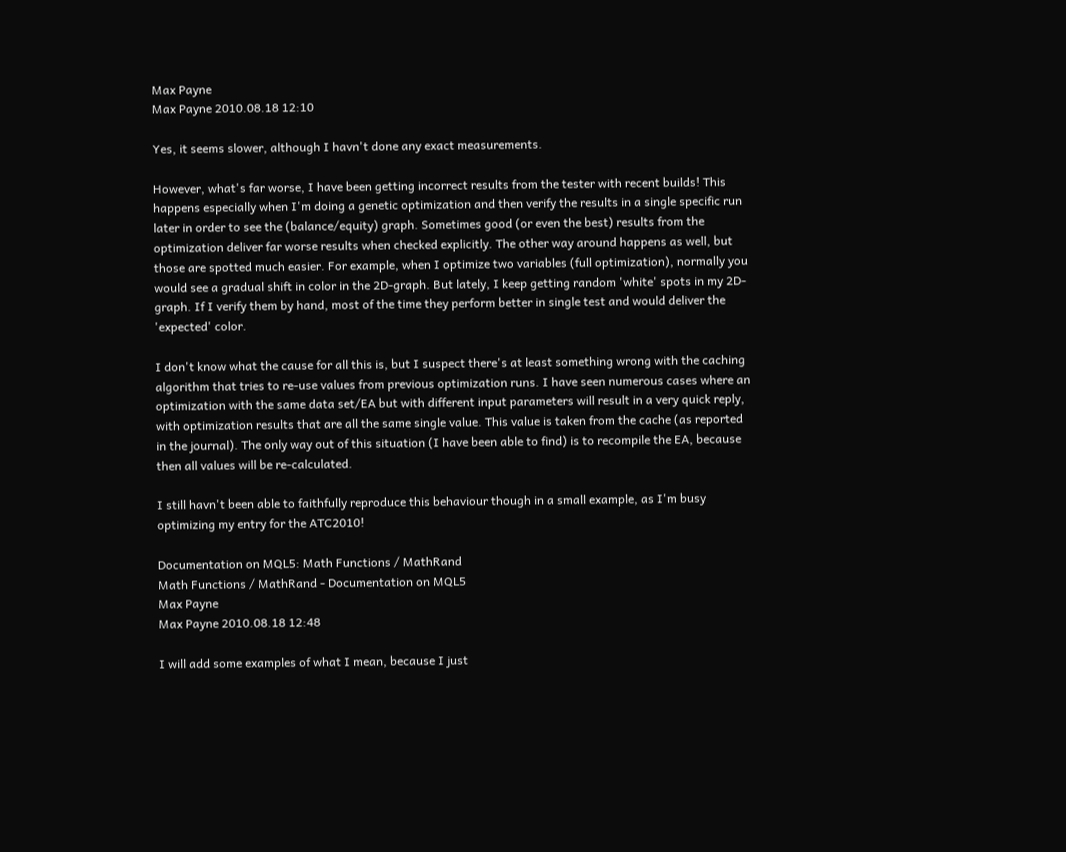Max Payne
Max Payne 2010.08.18 12:10

Yes, it seems slower, although I havn't done any exact measurements.

However, what's far worse, I have been getting incorrect results from the tester with recent builds! This happens especially when I'm doing a genetic optimization and then verify the results in a single specific run later in order to see the (balance/equity) graph. Sometimes good (or even the best) results from the optimization deliver far worse results when checked explicitly. The other way around happens as well, but those are spotted much easier. For example, when I optimize two variables (full optimization), normally you would see a gradual shift in color in the 2D-graph. But lately, I keep getting random 'white' spots in my 2D-graph. If I verify them by hand, most of the time they perform better in single test and would deliver the 'expected' color.

I don't know what the cause for all this is, but I suspect there's at least something wrong with the caching algorithm that tries to re-use values from previous optimization runs. I have seen numerous cases where an optimization with the same data set/EA but with different input parameters will result in a very quick reply, with optimization results that are all the same single value. This value is taken from the cache (as reported in the journal). The only way out of this situation (I have been able to find) is to recompile the EA, because then all values will be re-calculated.

I still havn't been able to faithfully reproduce this behaviour though in a small example, as I'm busy optimizing my entry for the ATC2010!

Documentation on MQL5: Math Functions / MathRand
Math Functions / MathRand - Documentation on MQL5
Max Payne
Max Payne 2010.08.18 12:48

I will add some examples of what I mean, because I just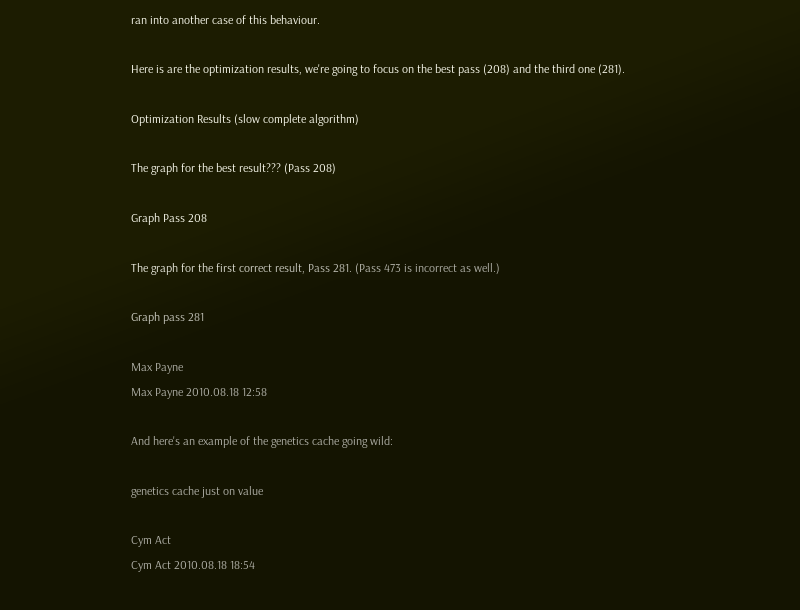ran into another case of this behaviour.

Here is are the optimization results, we're going to focus on the best pass (208) and the third one (281).

Optimization Results (slow complete algorithm)

The graph for the best result??? (Pass 208)

Graph Pass 208

The graph for the first correct result, Pass 281. (Pass 473 is incorrect as well.)

Graph pass 281

Max Payne
Max Payne 2010.08.18 12:58

And here's an example of the genetics cache going wild:

genetics cache just on value

Cym Act
Cym Act 2010.08.18 18:54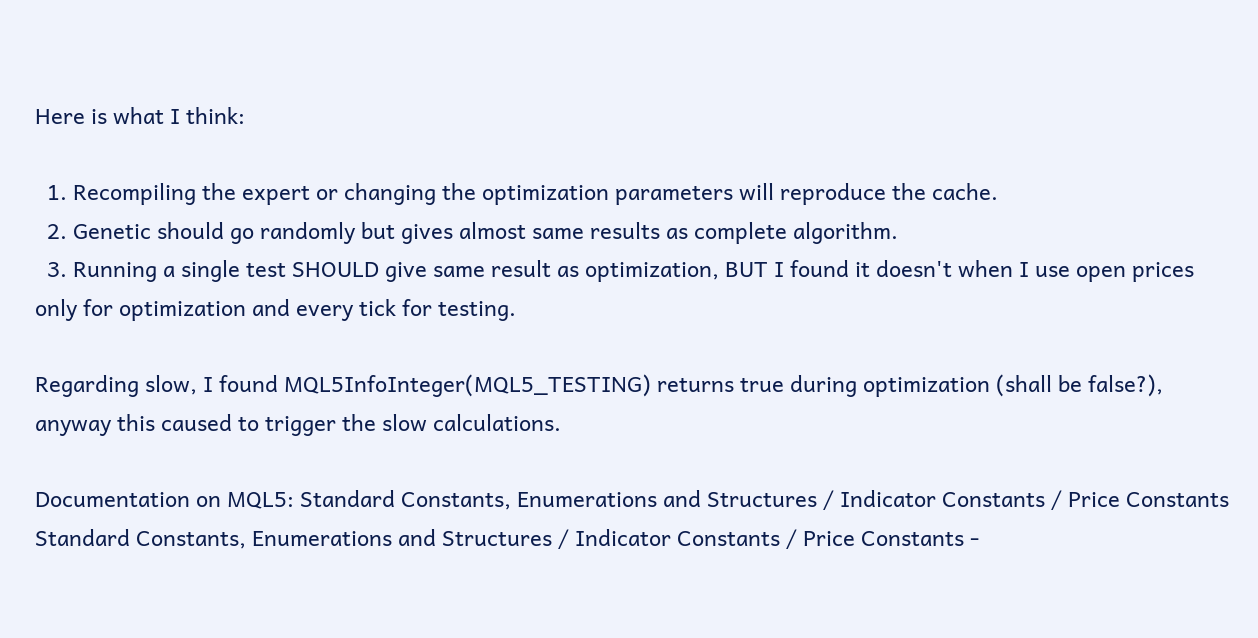Here is what I think:

  1. Recompiling the expert or changing the optimization parameters will reproduce the cache.
  2. Genetic should go randomly but gives almost same results as complete algorithm.
  3. Running a single test SHOULD give same result as optimization, BUT I found it doesn't when I use open prices only for optimization and every tick for testing.

Regarding slow, I found MQL5InfoInteger(MQL5_TESTING) returns true during optimization (shall be false?), anyway this caused to trigger the slow calculations.

Documentation on MQL5: Standard Constants, Enumerations and Structures / Indicator Constants / Price Constants
Standard Constants, Enumerations and Structures / Indicator Constants / Price Constants -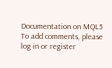Documentation on MQL5
To add comments, please log in or register